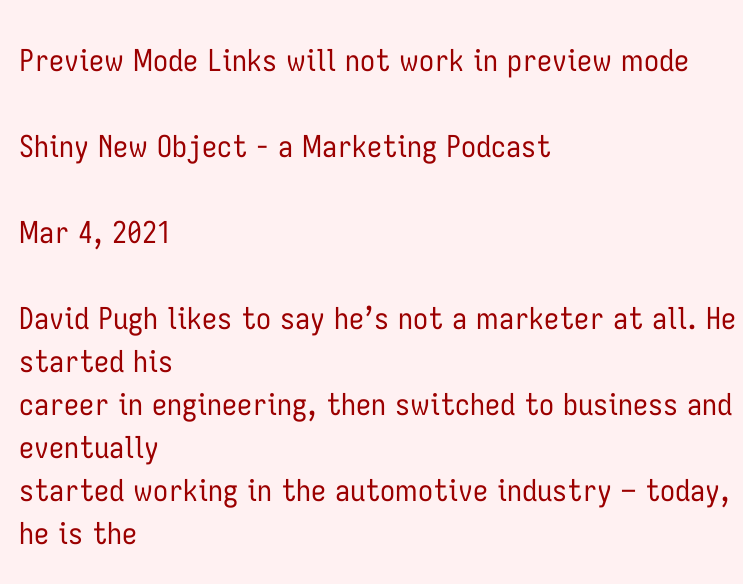Preview Mode Links will not work in preview mode

Shiny New Object - a Marketing Podcast

Mar 4, 2021

David Pugh likes to say he’s not a marketer at all. He started his
career in engineering, then switched to business and eventually
started working in the automotive industry – today, he is the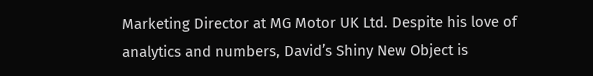Marketing Director at MG Motor UK Ltd. Despite his love of
analytics and numbers, David’s Shiny New Object is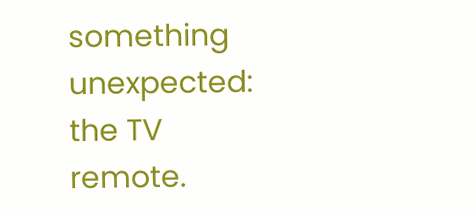something
unexpected: the TV remote.